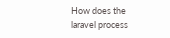How does the laravel process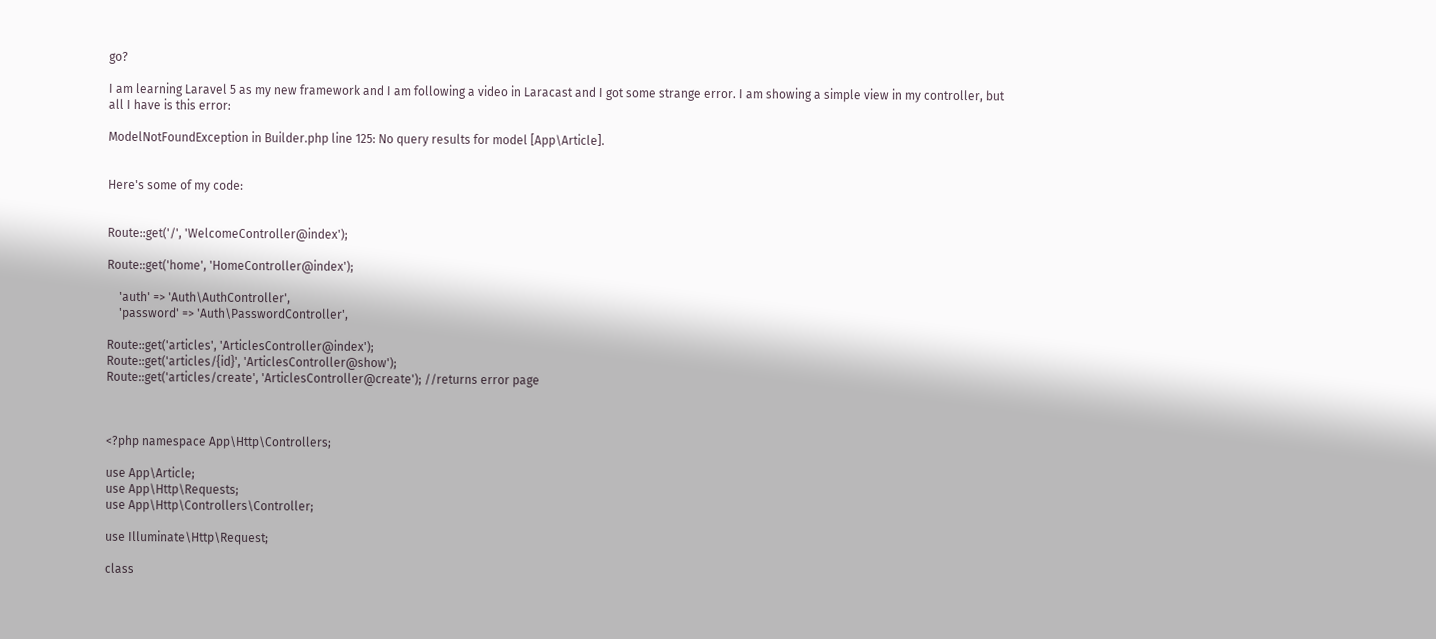go?

I am learning Laravel 5 as my new framework and I am following a video in Laracast and I got some strange error. I am showing a simple view in my controller, but all I have is this error:

ModelNotFoundException in Builder.php line 125: No query results for model [App\Article].


Here's some of my code:


Route::get('/', 'WelcomeController@index');

Route::get('home', 'HomeController@index');

    'auth' => 'Auth\AuthController',
    'password' => 'Auth\PasswordController',

Route::get('articles', 'ArticlesController@index');
Route::get('articles/{id}', 'ArticlesController@show');
Route::get('articles/create', 'ArticlesController@create'); //returns error page



<?php namespace App\Http\Controllers;

use App\Article;
use App\Http\Requests;
use App\Http\Controllers\Controller;

use Illuminate\Http\Request;

class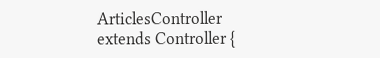ArticlesController extends Controller {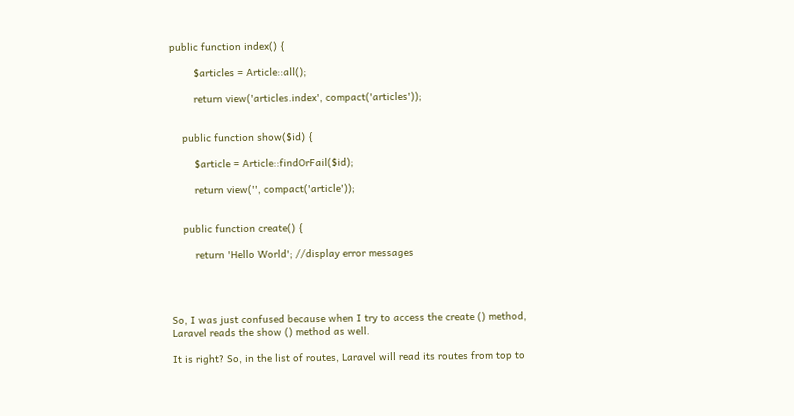public function index() {

        $articles = Article::all();

        return view('articles.index', compact('articles'));


    public function show($id) {

        $article = Article::findOrFail($id);

        return view('', compact('article'));


    public function create() {

        return 'Hello World'; //display error messages




So, I was just confused because when I try to access the create () method, Laravel reads the show () method as well.

It is right? So, in the list of routes, Laravel will read its routes from top to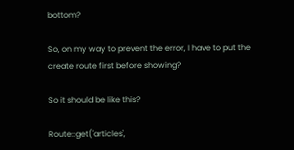bottom?

So, on my way to prevent the error, I have to put the create route first before showing?

So it should be like this?

Route::get('articles',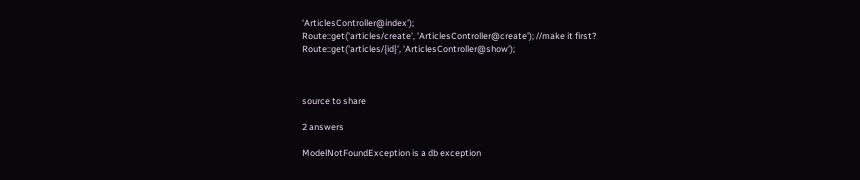'ArticlesController@index');
Route::get('articles/create', 'ArticlesController@create'); //make it first?
Route::get('articles/{id}', 'ArticlesController@show');



source to share

2 answers

ModelNotFoundException is a db exception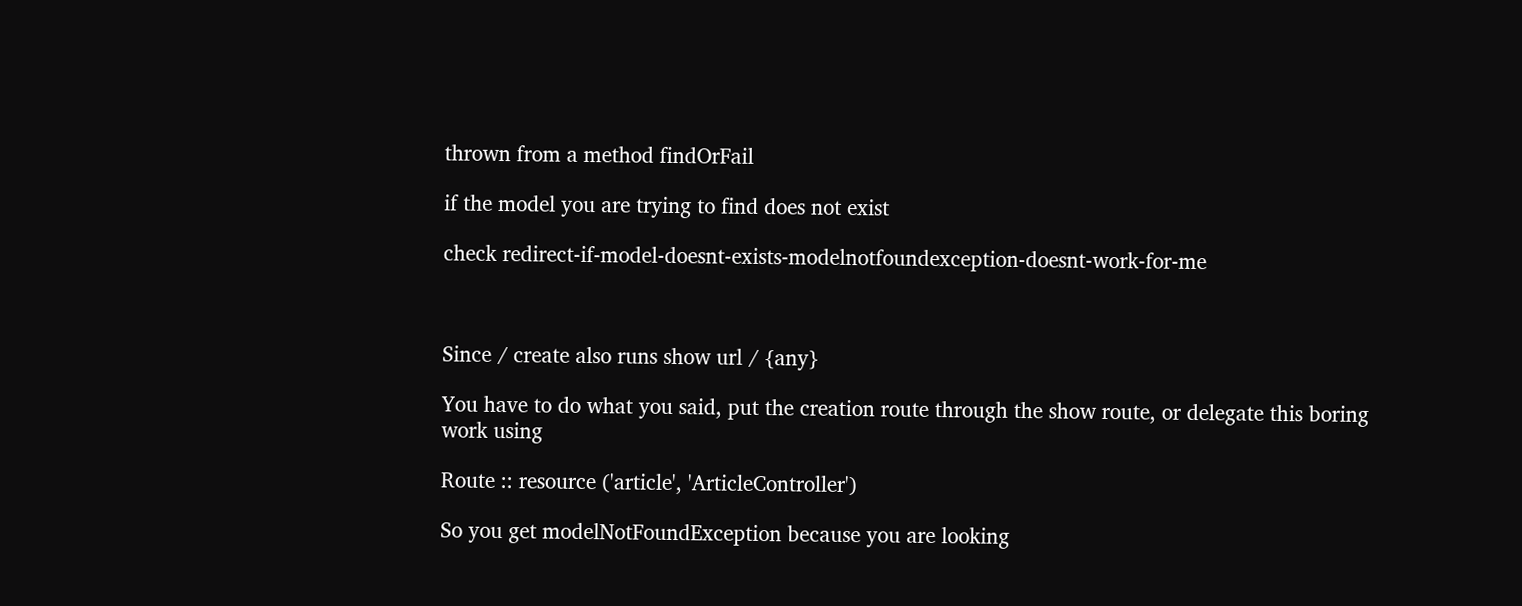thrown from a method findOrFail

if the model you are trying to find does not exist

check redirect-if-model-doesnt-exists-modelnotfoundexception-doesnt-work-for-me



Since / create also runs show url / {any}

You have to do what you said, put the creation route through the show route, or delegate this boring work using

Route :: resource ('article', 'ArticleController')

So you get modelNotFoundException because you are looking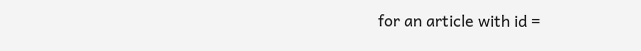for an article with id =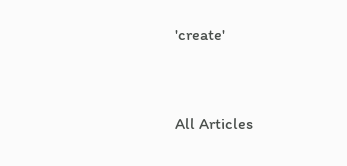'create'



All Articles